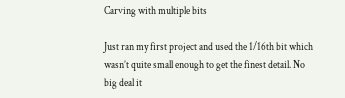Carving with multiple bits

Just ran my first project and used the 1/16th bit which wasn’t quite small enough to get the finest detail. No big deal it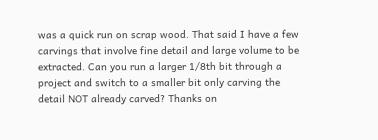was a quick run on scrap wood. That said I have a few carvings that involve fine detail and large volume to be extracted. Can you run a larger 1/8th bit through a project and switch to a smaller bit only carving the detail NOT already carved? Thanks on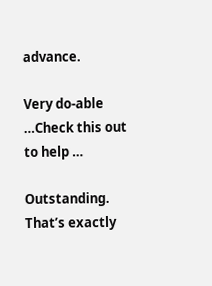advance.

Very do-able …Check this out to help …

Outstanding. That’s exactly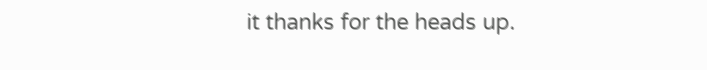it thanks for the heads up.